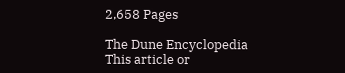2,658 Pages

The Dune Encyclopedia
This article or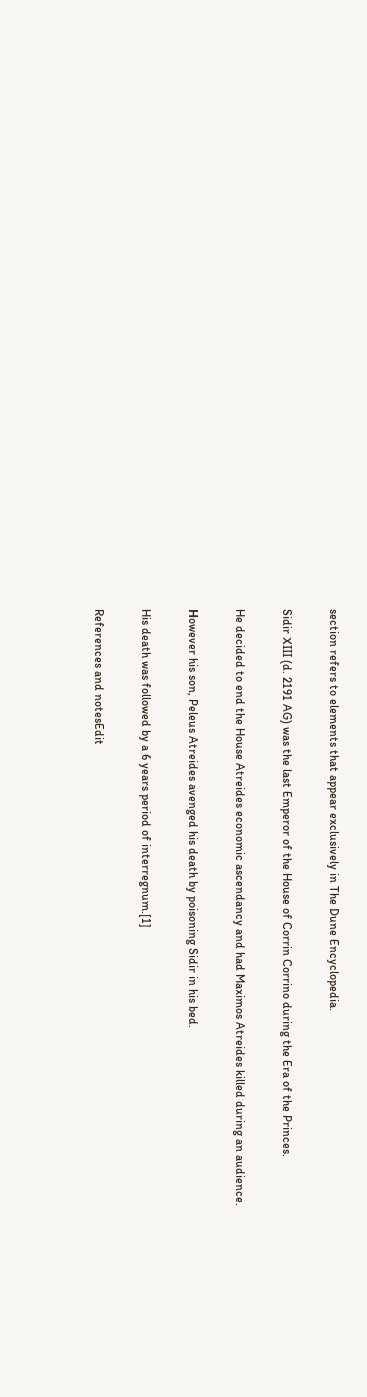section refers to elements that appear exclusively in The Dune Encyclopedia.

Sidir XIII (d. 2191 AG) was the last Emperor of the House of Corrin Corrino during the Era of the Princes.

He decided to end the House Atreides economic ascendancy and had Maximos Atreides killed during an audience.

Ηowever his son, Peleus Atreides avenged his death by poisoning Sidir in his bed.

His death was followed by a 6 years period of interregnum.[1]

References and notesEdit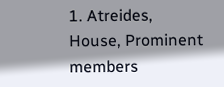1. Atreides, House, Prominent members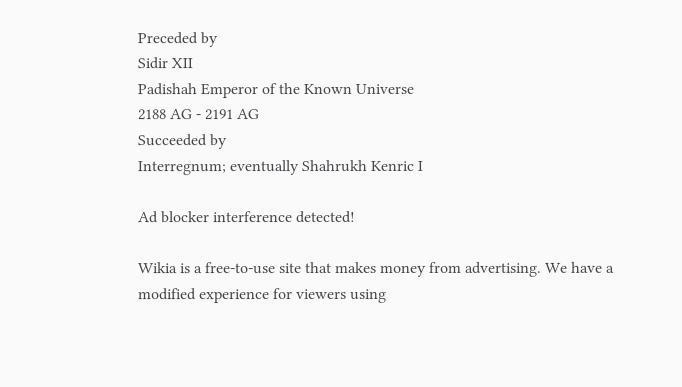Preceded by
Sidir XII
Padishah Emperor of the Known Universe
2188 AG - 2191 AG
Succeeded by
Interregnum; eventually Shahrukh Kenric I

Ad blocker interference detected!

Wikia is a free-to-use site that makes money from advertising. We have a modified experience for viewers using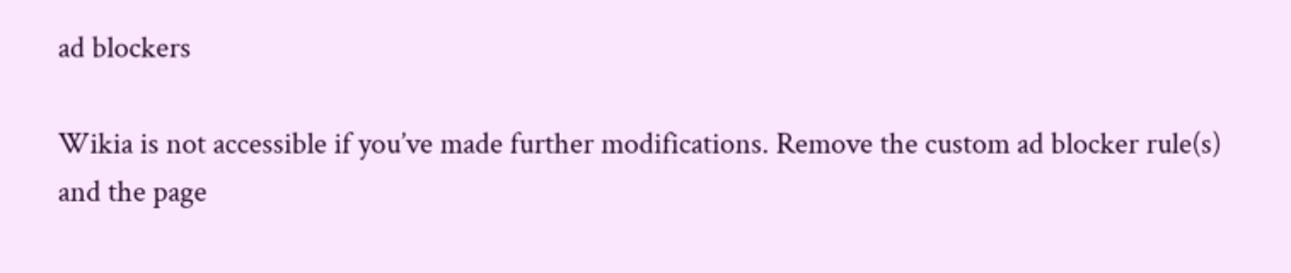ad blockers

Wikia is not accessible if you’ve made further modifications. Remove the custom ad blocker rule(s) and the page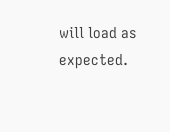will load as expected.